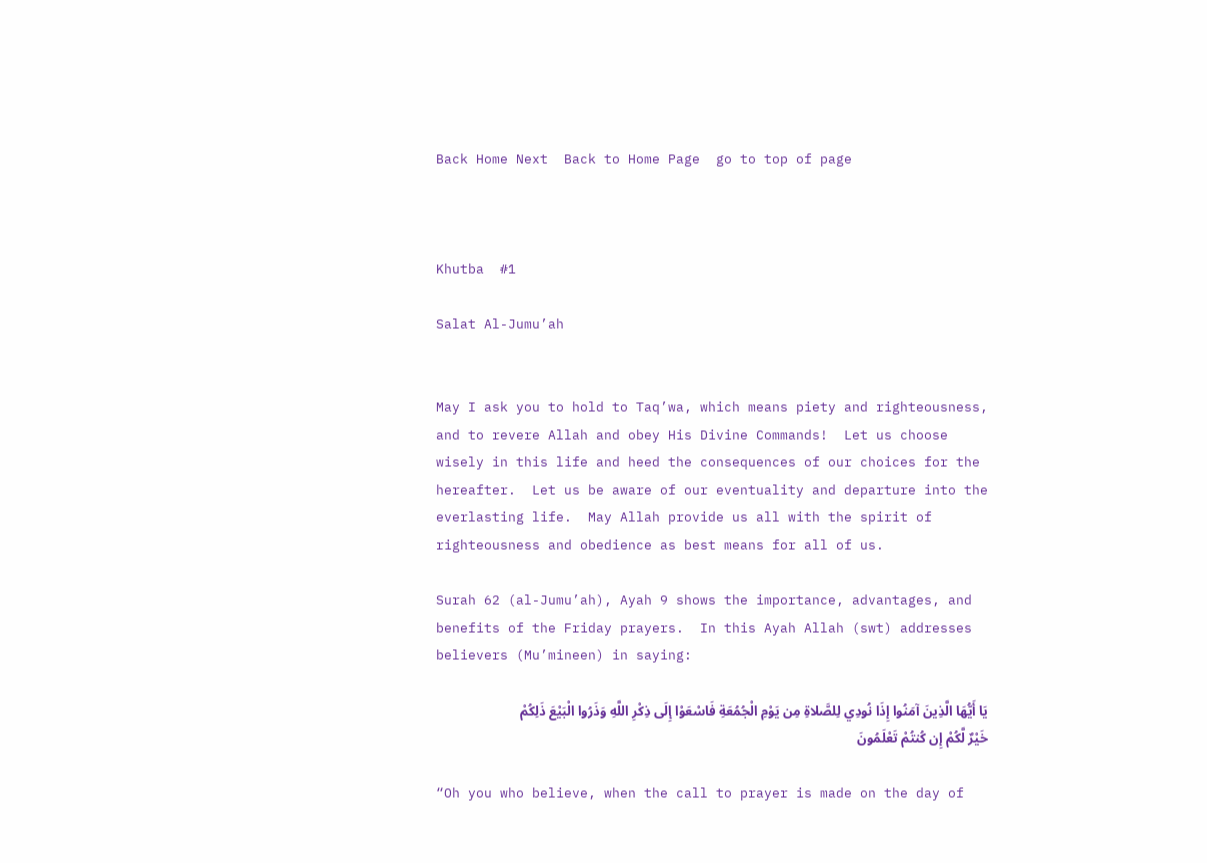Back Home Next  Back to Home Page  go to top of page



Khutba  #1

Salat Al-Jumu’ah


May I ask you to hold to Taq’wa, which means piety and righteousness, and to revere Allah and obey His Divine Commands!  Let us choose wisely in this life and heed the consequences of our choices for the hereafter.  Let us be aware of our eventuality and departure into the everlasting life.  May Allah provide us all with the spirit of righteousness and obedience as best means for all of us.

Surah 62 (al-Jumu’ah), Ayah 9 shows the importance, advantages, and benefits of the Friday prayers.  In this Ayah Allah (swt) addresses believers (Mu’mineen) in saying:

يَا أَيُّهَا الَّذِينَ آمَنُوا إِذَا نُودِي لِلصَّلاةِ مِن يَوْمِ الْجُمُعَةِ فَاسْعَوْا إِلَى ذِكْرِ اللَّهِ وَذَرُوا الْبَيْعَ ذَلِكُمْ خَيْرٌ لَّكُمْ إِن كُنتُمْ تَعْلَمُونَ

“Oh you who believe, when the call to prayer is made on the day of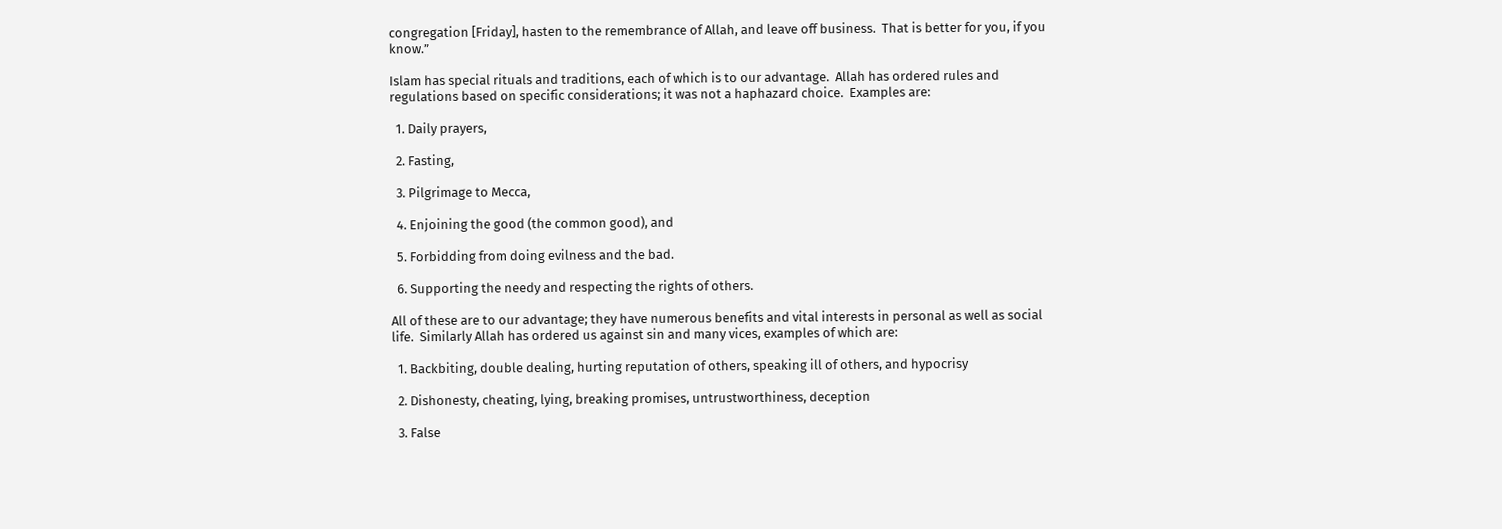congregation [Friday], hasten to the remembrance of Allah, and leave off business.  That is better for you, if you know.”

Islam has special rituals and traditions, each of which is to our advantage.  Allah has ordered rules and regulations based on specific considerations; it was not a haphazard choice.  Examples are:

  1. Daily prayers,

  2. Fasting,

  3. Pilgrimage to Mecca,

  4. Enjoining the good (the common good), and

  5. Forbidding from doing evilness and the bad.

  6. Supporting the needy and respecting the rights of others.

All of these are to our advantage; they have numerous benefits and vital interests in personal as well as social life.  Similarly Allah has ordered us against sin and many vices, examples of which are:

  1. Backbiting, double dealing, hurting reputation of others, speaking ill of others, and hypocrisy

  2. Dishonesty, cheating, lying, breaking promises, untrustworthiness, deception

  3. False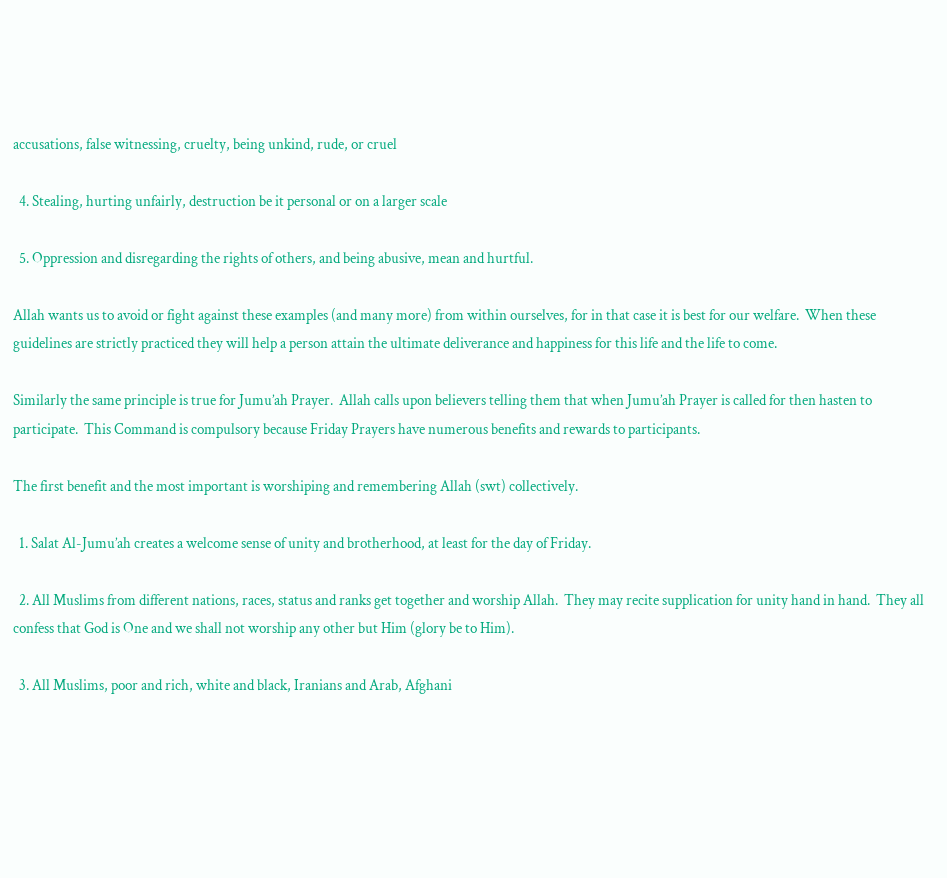accusations, false witnessing, cruelty, being unkind, rude, or cruel

  4. Stealing, hurting unfairly, destruction be it personal or on a larger scale

  5. Oppression and disregarding the rights of others, and being abusive, mean and hurtful.

Allah wants us to avoid or fight against these examples (and many more) from within ourselves, for in that case it is best for our welfare.  When these guidelines are strictly practiced they will help a person attain the ultimate deliverance and happiness for this life and the life to come.

Similarly the same principle is true for Jumu’ah Prayer.  Allah calls upon believers telling them that when Jumu’ah Prayer is called for then hasten to participate.  This Command is compulsory because Friday Prayers have numerous benefits and rewards to participants.

The first benefit and the most important is worshiping and remembering Allah (swt) collectively.

  1. Salat Al-Jumu’ah creates a welcome sense of unity and brotherhood, at least for the day of Friday.

  2. All Muslims from different nations, races, status and ranks get together and worship Allah.  They may recite supplication for unity hand in hand.  They all confess that God is One and we shall not worship any other but Him (glory be to Him).

  3. All Muslims, poor and rich, white and black, Iranians and Arab, Afghani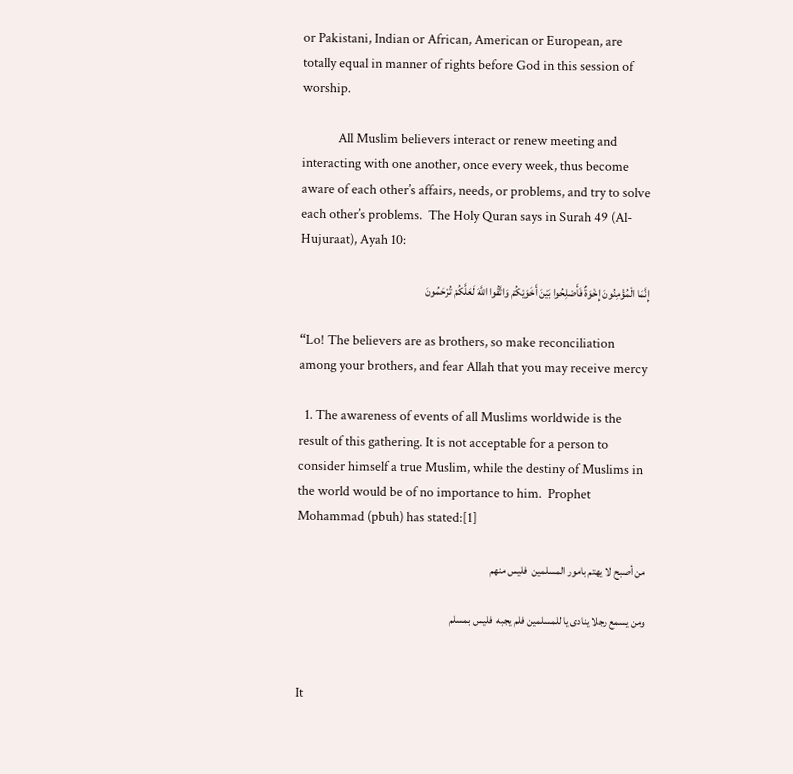or Pakistani, Indian or African, American or European, are totally equal in manner of rights before God in this session of worship.

            All Muslim believers interact or renew meeting and interacting with one another, once every week, thus become aware of each other’s affairs, needs, or problems, and try to solve each other’s problems.  The Holy Quran says in Surah 49 (Al-Hujuraat), Ayah 10:

إِنَّمَا الْمُؤْمِنُونَ إِخْوَةٌ فَأَصْلِحُوا بَيْنَ أَخَوَيْكُمْ وَاتَّقُوا اللَّهَ لَعَلَّكُمْ تُرْحَمُونَ

“Lo! The believers are as brothers, so make reconciliation among your brothers, and fear Allah that you may receive mercy

  1. The awareness of events of all Muslims worldwide is the result of this gathering. It is not acceptable for a person to consider himself a true Muslim, while the destiny of Muslims in the world would be of no importance to him.  Prophet Mohammad (pbuh) has stated:[1]

من أصبح لا یهتم بامور المسلمین  فلیس منهم

ومن یسمع رجلا ینادی یا للمسلمین فلم یجبه  فلیس بمسلم


It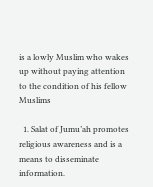is a lowly Muslim who wakes up without paying attention to the condition of his fellow Muslims

  1. Salat of Jumu’ah promotes religious awareness and is a means to disseminate information.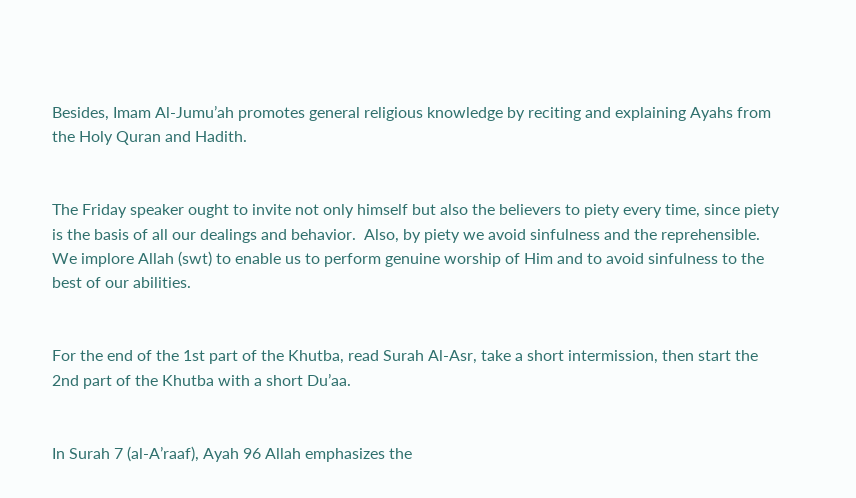Besides, Imam Al-Jumu’ah promotes general religious knowledge by reciting and explaining Ayahs from the Holy Quran and Hadith.


The Friday speaker ought to invite not only himself but also the believers to piety every time, since piety is the basis of all our dealings and behavior.  Also, by piety we avoid sinfulness and the reprehensible.  We implore Allah (swt) to enable us to perform genuine worship of Him and to avoid sinfulness to the best of our abilities.


For the end of the 1st part of the Khutba, read Surah Al-Asr, take a short intermission, then start the 2nd part of the Khutba with a short Du’aa.


In Surah 7 (al-A’raaf), Ayah 96 Allah emphasizes the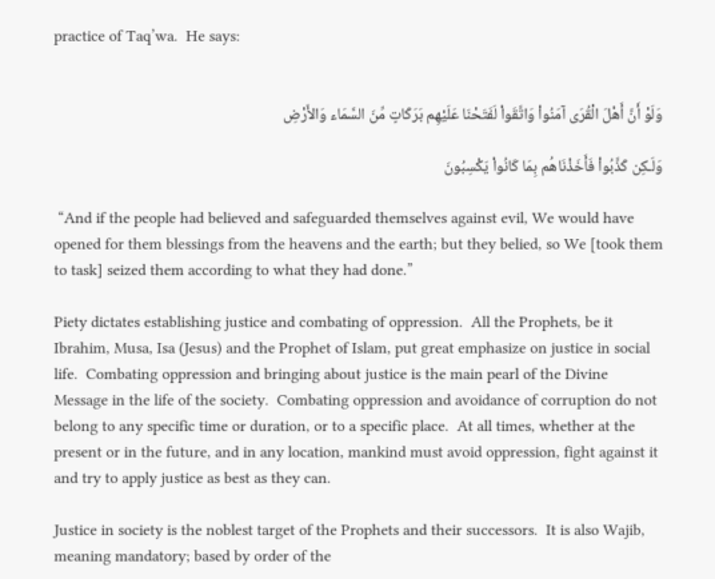practice of Taq’wa.  He says:


وَلَوْ أَنَّ أَهْلَ الْقُرَى آمَنُواْ وَاتَّقَواْ لَفَتَحْنَا عَلَيْهِم بَرَكَاتٍ مِّنَ السَّمَاء وَالأَرْضِ

وَلَـكِن كَذَّبُواْ فَأَخَذْنَاهُم بِمَا كَانُواْ يَكْسِبُونَ

 “And if the people had believed and safeguarded themselves against evil, We would have opened for them blessings from the heavens and the earth; but they belied, so We [took them to task] seized them according to what they had done.”

Piety dictates establishing justice and combating of oppression.  All the Prophets, be it Ibrahim, Musa, Isa (Jesus) and the Prophet of Islam, put great emphasize on justice in social life.  Combating oppression and bringing about justice is the main pearl of the Divine Message in the life of the society.  Combating oppression and avoidance of corruption do not belong to any specific time or duration, or to a specific place.  At all times, whether at the present or in the future, and in any location, mankind must avoid oppression, fight against it and try to apply justice as best as they can.

Justice in society is the noblest target of the Prophets and their successors.  It is also Wajib, meaning mandatory; based by order of the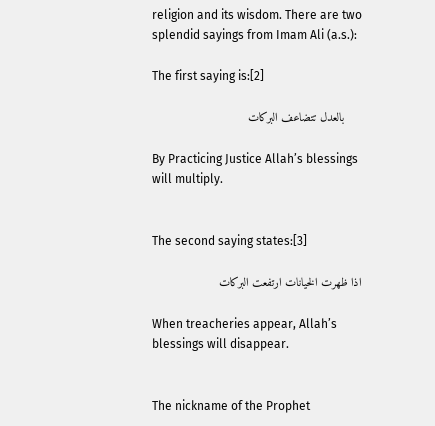religion and its wisdom. There are two splendid sayings from Imam Ali (a.s.):

The first saying is:[2]

     بالعدل تتضاعف البرکات

By Practicing Justice Allah’s blessings will multiply.


The second saying states:[3]

اذا ظهرت الخیانات ارتفعت البرکات

When treacheries appear, Allah’s blessings will disappear.


The nickname of the Prophet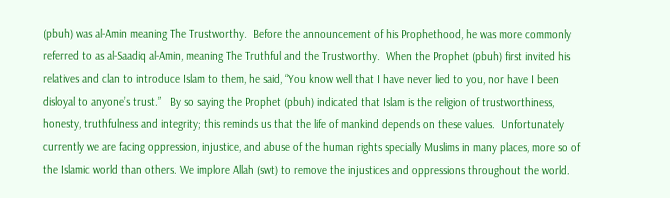(pbuh) was al-Amin meaning The Trustworthy.  Before the announcement of his Prophethood, he was more commonly referred to as al-Saadiq al-Amin, meaning The Truthful and the Trustworthy.  When the Prophet (pbuh) first invited his relatives and clan to introduce Islam to them, he said, “You know well that I have never lied to you, nor have I been disloyal to anyone’s trust.”   By so saying the Prophet (pbuh) indicated that Islam is the religion of trustworthiness, honesty, truthfulness and integrity; this reminds us that the life of mankind depends on these values.  Unfortunately currently we are facing oppression, injustice, and abuse of the human rights specially Muslims in many places, more so of the Islamic world than others. We implore Allah (swt) to remove the injustices and oppressions throughout the world.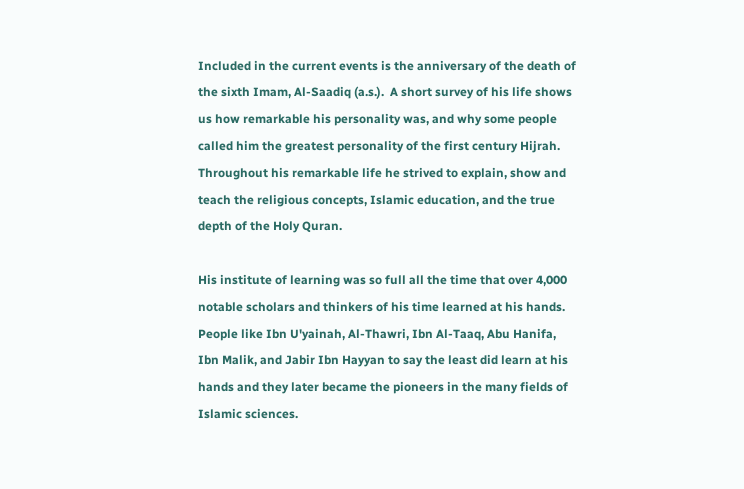Included in the current events is the anniversary of the death of the sixth Imam, Al-Saadiq (a.s.).  A short survey of his life shows us how remarkable his personality was, and why some people called him the greatest personality of the first century Hijrah.  Throughout his remarkable life he strived to explain, show and teach the religious concepts, Islamic education, and the true depth of the Holy Quran.

His institute of learning was so full all the time that over 4,000 notable scholars and thinkers of his time learned at his hands.  People like Ibn U'yainah, Al-Thawri, Ibn Al-Taaq, Abu Hanifa, Ibn Malik, and Jabir Ibn Hayyan to say the least did learn at his hands and they later became the pioneers in the many fields of Islamic sciences.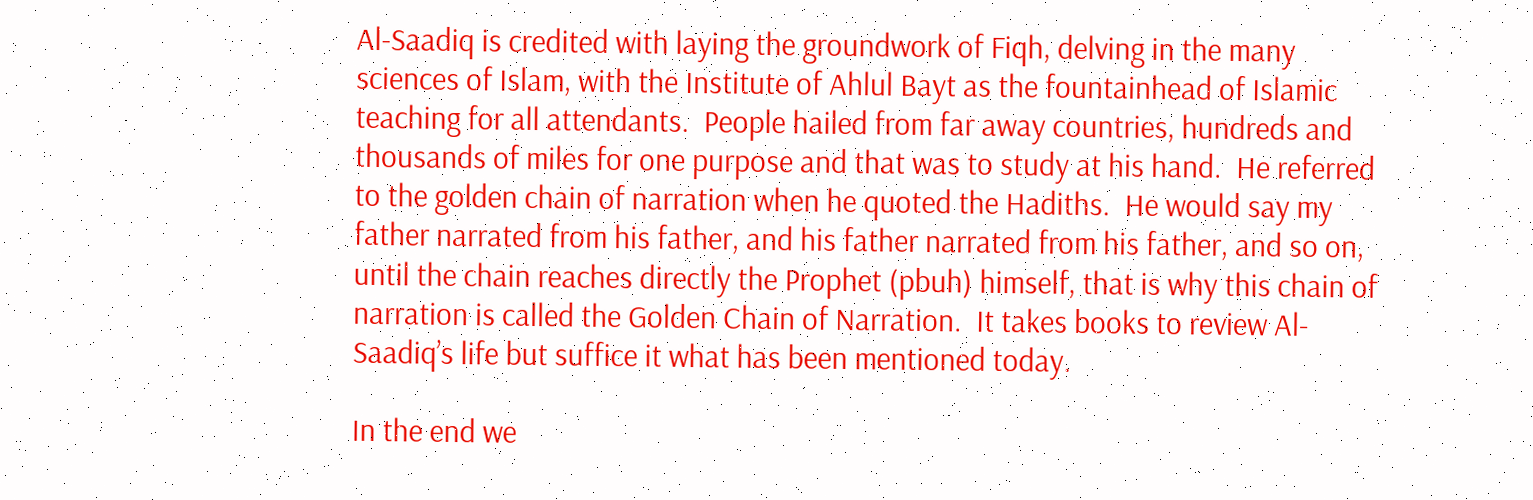Al-Saadiq is credited with laying the groundwork of Fiqh, delving in the many sciences of Islam, with the Institute of Ahlul Bayt as the fountainhead of Islamic teaching for all attendants.  People hailed from far away countries, hundreds and thousands of miles for one purpose and that was to study at his hand.  He referred to the golden chain of narration when he quoted the Hadiths.  He would say my father narrated from his father, and his father narrated from his father, and so on, until the chain reaches directly the Prophet (pbuh) himself, that is why this chain of narration is called the Golden Chain of Narration.  It takes books to review Al-Saadiq’s life but suffice it what has been mentioned today.

In the end we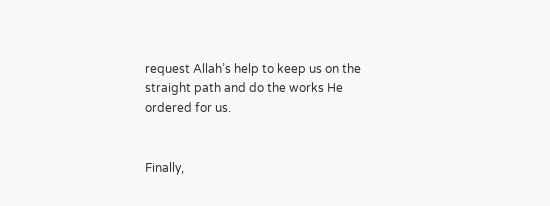request Allah’s help to keep us on the straight path and do the works He ordered for us.


Finally,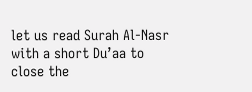let us read Surah Al-Nasr with a short Du’aa to close the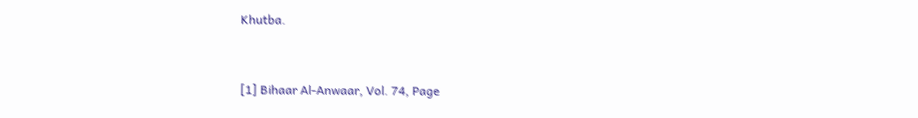Khutba.


[1] Bihaar Al-Anwaar, Vol. 74, Page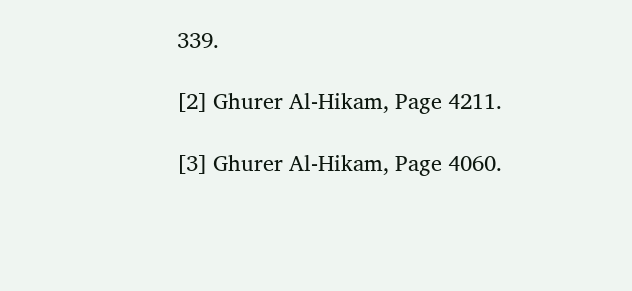339.

[2] Ghurer Al-Hikam, Page 4211.

[3] Ghurer Al-Hikam, Page 4060.